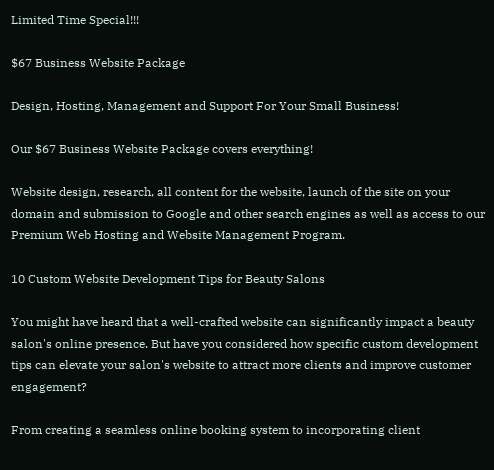Limited Time Special!!!

$67 Business Website Package

Design, Hosting, Management and Support For Your Small Business!

Our $67 Business Website Package covers everything!

Website design, research, all content for the website, launch of the site on your domain and submission to Google and other search engines as well as access to our Premium Web Hosting and Website Management Program.

10 Custom Website Development Tips for Beauty Salons

You might have heard that a well-crafted website can significantly impact a beauty salon's online presence. But have you considered how specific custom development tips can elevate your salon's website to attract more clients and improve customer engagement?

From creating a seamless online booking system to incorporating client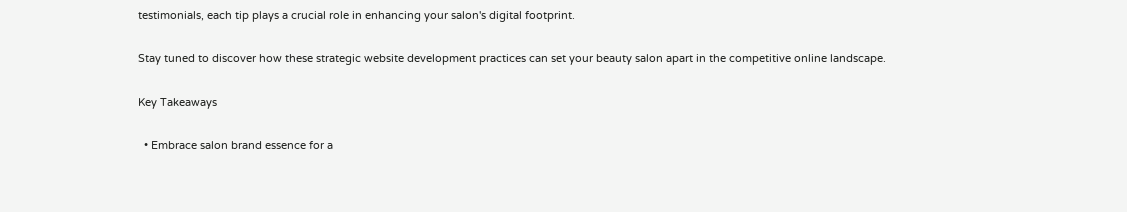testimonials, each tip plays a crucial role in enhancing your salon's digital footprint.

Stay tuned to discover how these strategic website development practices can set your beauty salon apart in the competitive online landscape.

Key Takeaways

  • Embrace salon brand essence for a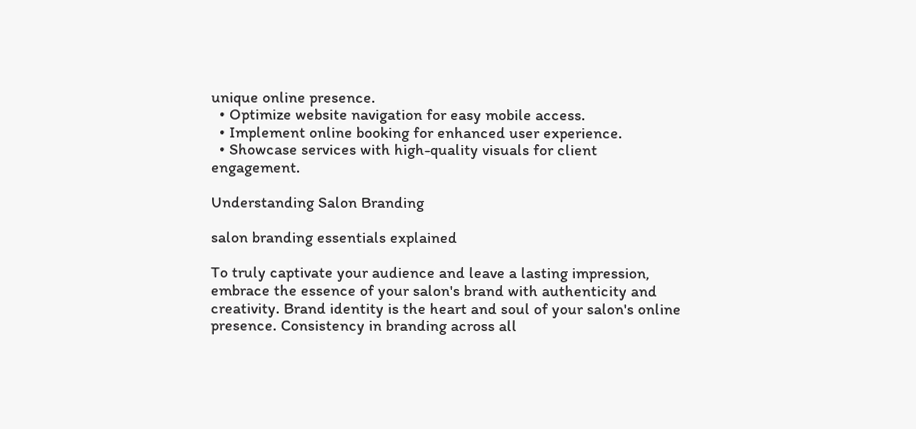unique online presence.
  • Optimize website navigation for easy mobile access.
  • Implement online booking for enhanced user experience.
  • Showcase services with high-quality visuals for client engagement.

Understanding Salon Branding

salon branding essentials explained

To truly captivate your audience and leave a lasting impression, embrace the essence of your salon's brand with authenticity and creativity. Brand identity is the heart and soul of your salon's online presence. Consistency in branding across all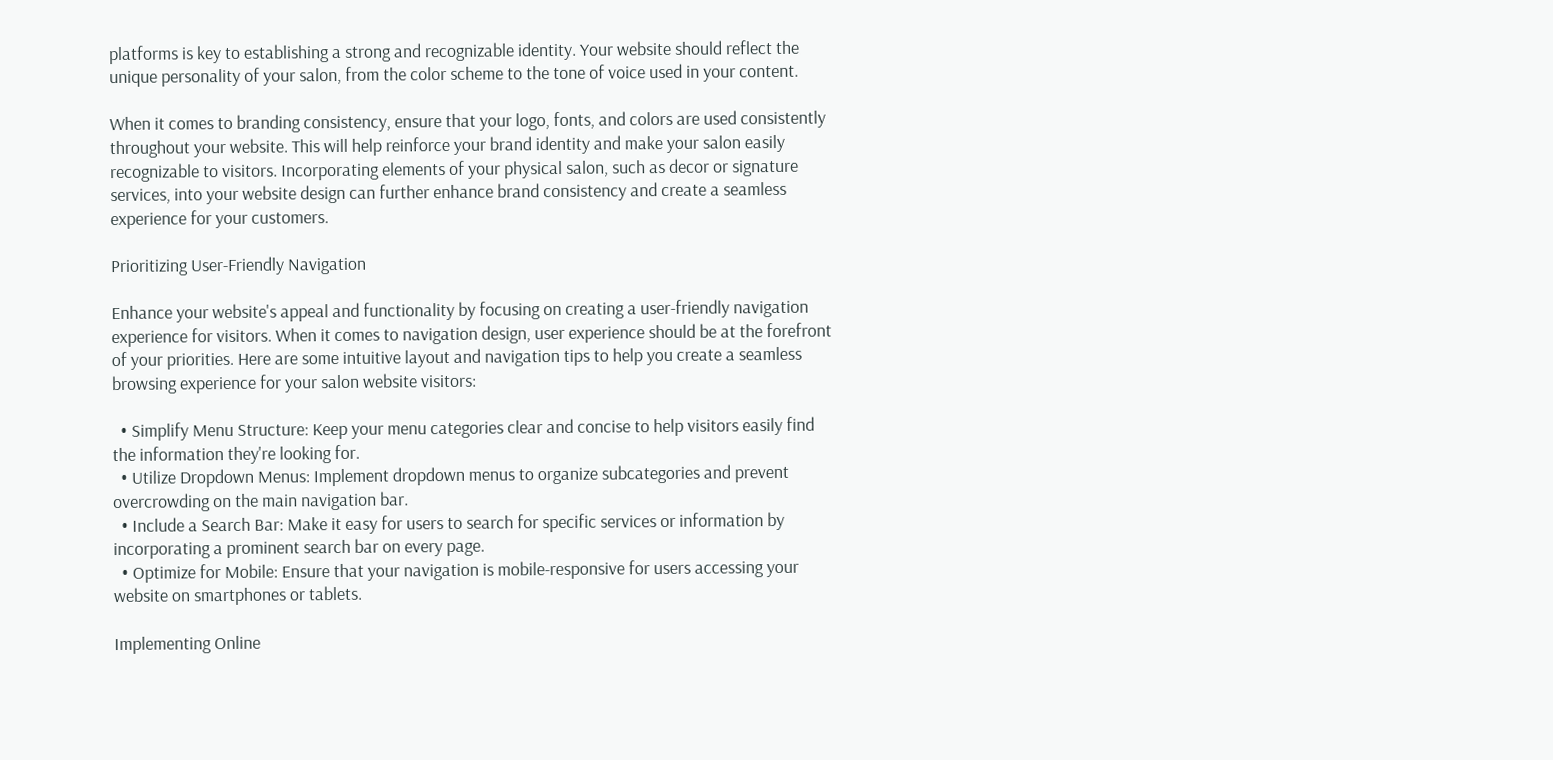platforms is key to establishing a strong and recognizable identity. Your website should reflect the unique personality of your salon, from the color scheme to the tone of voice used in your content.

When it comes to branding consistency, ensure that your logo, fonts, and colors are used consistently throughout your website. This will help reinforce your brand identity and make your salon easily recognizable to visitors. Incorporating elements of your physical salon, such as decor or signature services, into your website design can further enhance brand consistency and create a seamless experience for your customers.

Prioritizing User-Friendly Navigation

Enhance your website's appeal and functionality by focusing on creating a user-friendly navigation experience for visitors. When it comes to navigation design, user experience should be at the forefront of your priorities. Here are some intuitive layout and navigation tips to help you create a seamless browsing experience for your salon website visitors:

  • Simplify Menu Structure: Keep your menu categories clear and concise to help visitors easily find the information they're looking for.
  • Utilize Dropdown Menus: Implement dropdown menus to organize subcategories and prevent overcrowding on the main navigation bar.
  • Include a Search Bar: Make it easy for users to search for specific services or information by incorporating a prominent search bar on every page.
  • Optimize for Mobile: Ensure that your navigation is mobile-responsive for users accessing your website on smartphones or tablets.

Implementing Online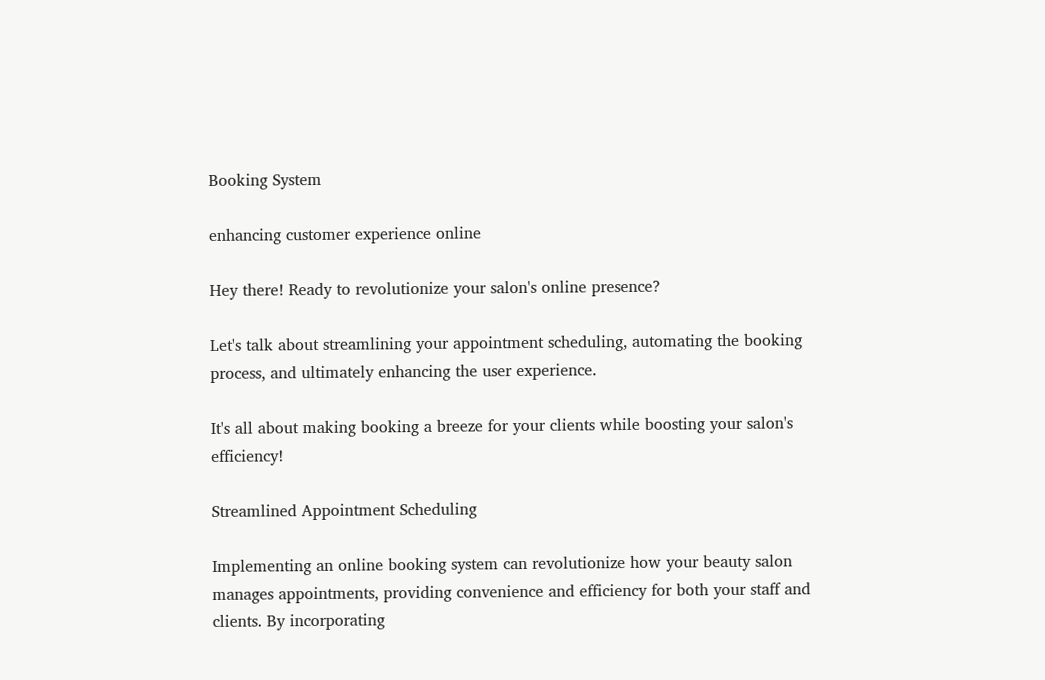Booking System

enhancing customer experience online

Hey there! Ready to revolutionize your salon's online presence?

Let's talk about streamlining your appointment scheduling, automating the booking process, and ultimately enhancing the user experience.

It's all about making booking a breeze for your clients while boosting your salon's efficiency!

Streamlined Appointment Scheduling

Implementing an online booking system can revolutionize how your beauty salon manages appointments, providing convenience and efficiency for both your staff and clients. By incorporating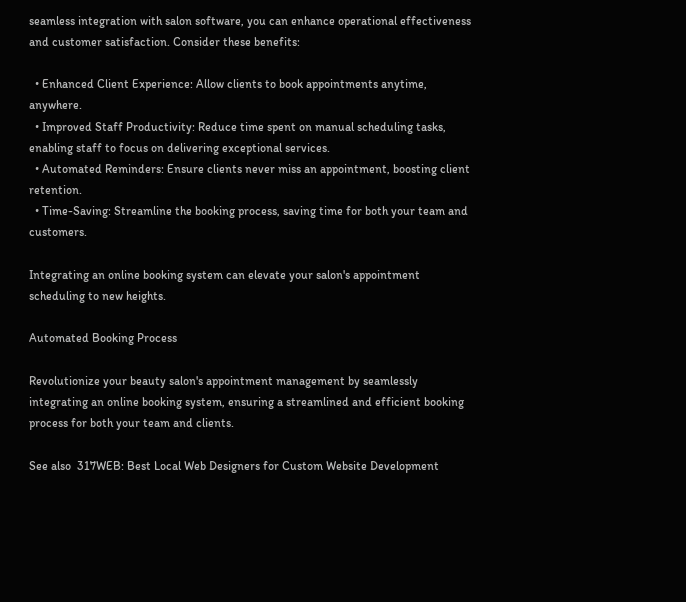seamless integration with salon software, you can enhance operational effectiveness and customer satisfaction. Consider these benefits:

  • Enhanced Client Experience: Allow clients to book appointments anytime, anywhere.
  • Improved Staff Productivity: Reduce time spent on manual scheduling tasks, enabling staff to focus on delivering exceptional services.
  • Automated Reminders: Ensure clients never miss an appointment, boosting client retention.
  • Time-Saving: Streamline the booking process, saving time for both your team and customers.

Integrating an online booking system can elevate your salon's appointment scheduling to new heights.

Automated Booking Process

Revolutionize your beauty salon's appointment management by seamlessly integrating an online booking system, ensuring a streamlined and efficient booking process for both your team and clients.

See also  317WEB: Best Local Web Designers for Custom Website Development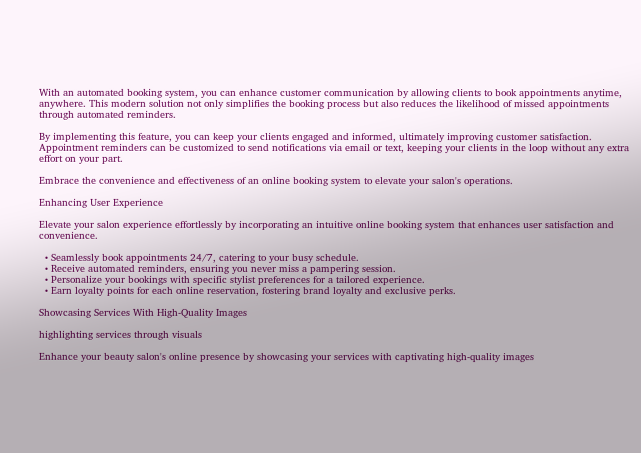With an automated booking system, you can enhance customer communication by allowing clients to book appointments anytime, anywhere. This modern solution not only simplifies the booking process but also reduces the likelihood of missed appointments through automated reminders.

By implementing this feature, you can keep your clients engaged and informed, ultimately improving customer satisfaction. Appointment reminders can be customized to send notifications via email or text, keeping your clients in the loop without any extra effort on your part.

Embrace the convenience and effectiveness of an online booking system to elevate your salon's operations.

Enhancing User Experience

Elevate your salon experience effortlessly by incorporating an intuitive online booking system that enhances user satisfaction and convenience.

  • Seamlessly book appointments 24/7, catering to your busy schedule.
  • Receive automated reminders, ensuring you never miss a pampering session.
  • Personalize your bookings with specific stylist preferences for a tailored experience.
  • Earn loyalty points for each online reservation, fostering brand loyalty and exclusive perks.

Showcasing Services With High-Quality Images

highlighting services through visuals

Enhance your beauty salon's online presence by showcasing your services with captivating high-quality images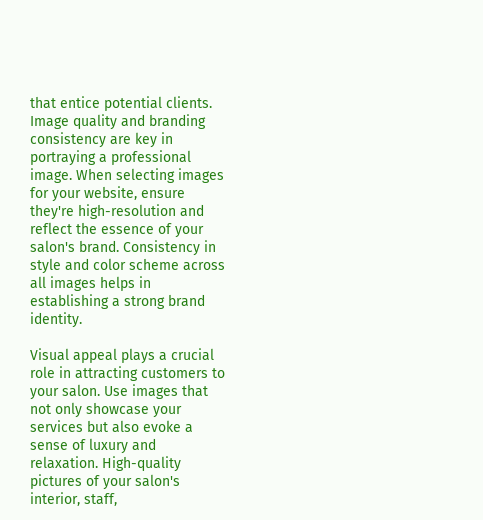that entice potential clients. Image quality and branding consistency are key in portraying a professional image. When selecting images for your website, ensure they're high-resolution and reflect the essence of your salon's brand. Consistency in style and color scheme across all images helps in establishing a strong brand identity.

Visual appeal plays a crucial role in attracting customers to your salon. Use images that not only showcase your services but also evoke a sense of luxury and relaxation. High-quality pictures of your salon's interior, staff,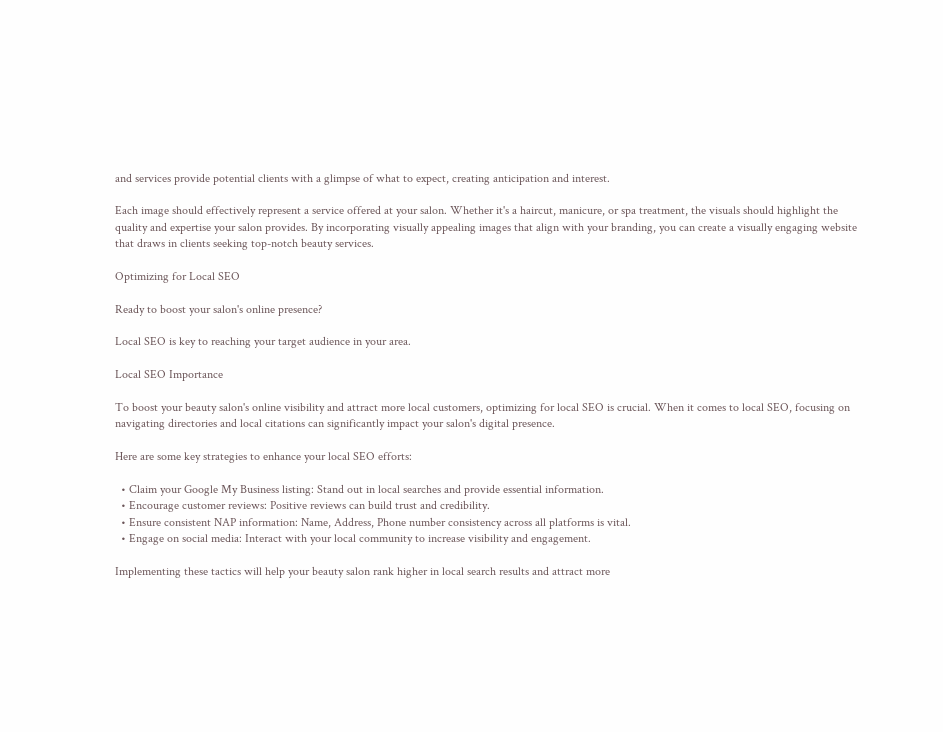and services provide potential clients with a glimpse of what to expect, creating anticipation and interest.

Each image should effectively represent a service offered at your salon. Whether it's a haircut, manicure, or spa treatment, the visuals should highlight the quality and expertise your salon provides. By incorporating visually appealing images that align with your branding, you can create a visually engaging website that draws in clients seeking top-notch beauty services.

Optimizing for Local SEO

Ready to boost your salon's online presence?

Local SEO is key to reaching your target audience in your area.

Local SEO Importance

To boost your beauty salon's online visibility and attract more local customers, optimizing for local SEO is crucial. When it comes to local SEO, focusing on navigating directories and local citations can significantly impact your salon's digital presence.

Here are some key strategies to enhance your local SEO efforts:

  • Claim your Google My Business listing: Stand out in local searches and provide essential information.
  • Encourage customer reviews: Positive reviews can build trust and credibility.
  • Ensure consistent NAP information: Name, Address, Phone number consistency across all platforms is vital.
  • Engage on social media: Interact with your local community to increase visibility and engagement.

Implementing these tactics will help your beauty salon rank higher in local search results and attract more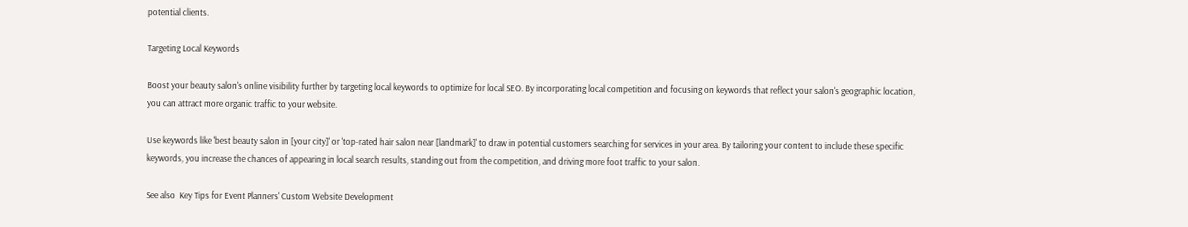potential clients.

Targeting Local Keywords

Boost your beauty salon's online visibility further by targeting local keywords to optimize for local SEO. By incorporating local competition and focusing on keywords that reflect your salon's geographic location, you can attract more organic traffic to your website.

Use keywords like 'best beauty salon in [your city]' or 'top-rated hair salon near [landmark]' to draw in potential customers searching for services in your area. By tailoring your content to include these specific keywords, you increase the chances of appearing in local search results, standing out from the competition, and driving more foot traffic to your salon.

See also  Key Tips for Event Planners' Custom Website Development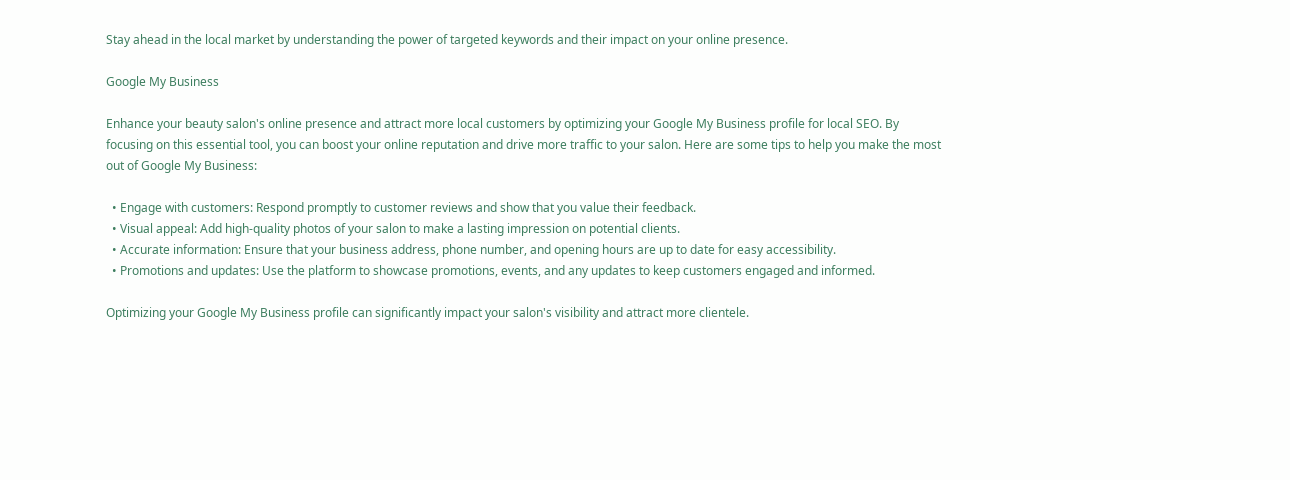Stay ahead in the local market by understanding the power of targeted keywords and their impact on your online presence.

Google My Business

Enhance your beauty salon's online presence and attract more local customers by optimizing your Google My Business profile for local SEO. By focusing on this essential tool, you can boost your online reputation and drive more traffic to your salon. Here are some tips to help you make the most out of Google My Business:

  • Engage with customers: Respond promptly to customer reviews and show that you value their feedback.
  • Visual appeal: Add high-quality photos of your salon to make a lasting impression on potential clients.
  • Accurate information: Ensure that your business address, phone number, and opening hours are up to date for easy accessibility.
  • Promotions and updates: Use the platform to showcase promotions, events, and any updates to keep customers engaged and informed.

Optimizing your Google My Business profile can significantly impact your salon's visibility and attract more clientele.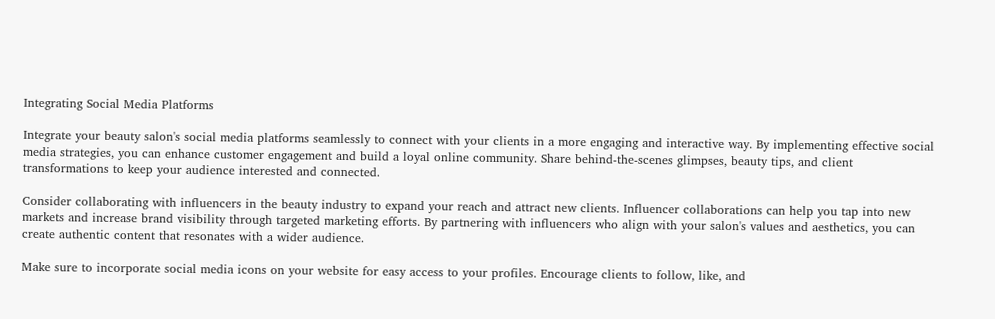Integrating Social Media Platforms

Integrate your beauty salon's social media platforms seamlessly to connect with your clients in a more engaging and interactive way. By implementing effective social media strategies, you can enhance customer engagement and build a loyal online community. Share behind-the-scenes glimpses, beauty tips, and client transformations to keep your audience interested and connected.

Consider collaborating with influencers in the beauty industry to expand your reach and attract new clients. Influencer collaborations can help you tap into new markets and increase brand visibility through targeted marketing efforts. By partnering with influencers who align with your salon's values and aesthetics, you can create authentic content that resonates with a wider audience.

Make sure to incorporate social media icons on your website for easy access to your profiles. Encourage clients to follow, like, and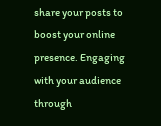share your posts to boost your online presence. Engaging with your audience through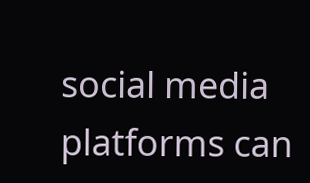social media platforms can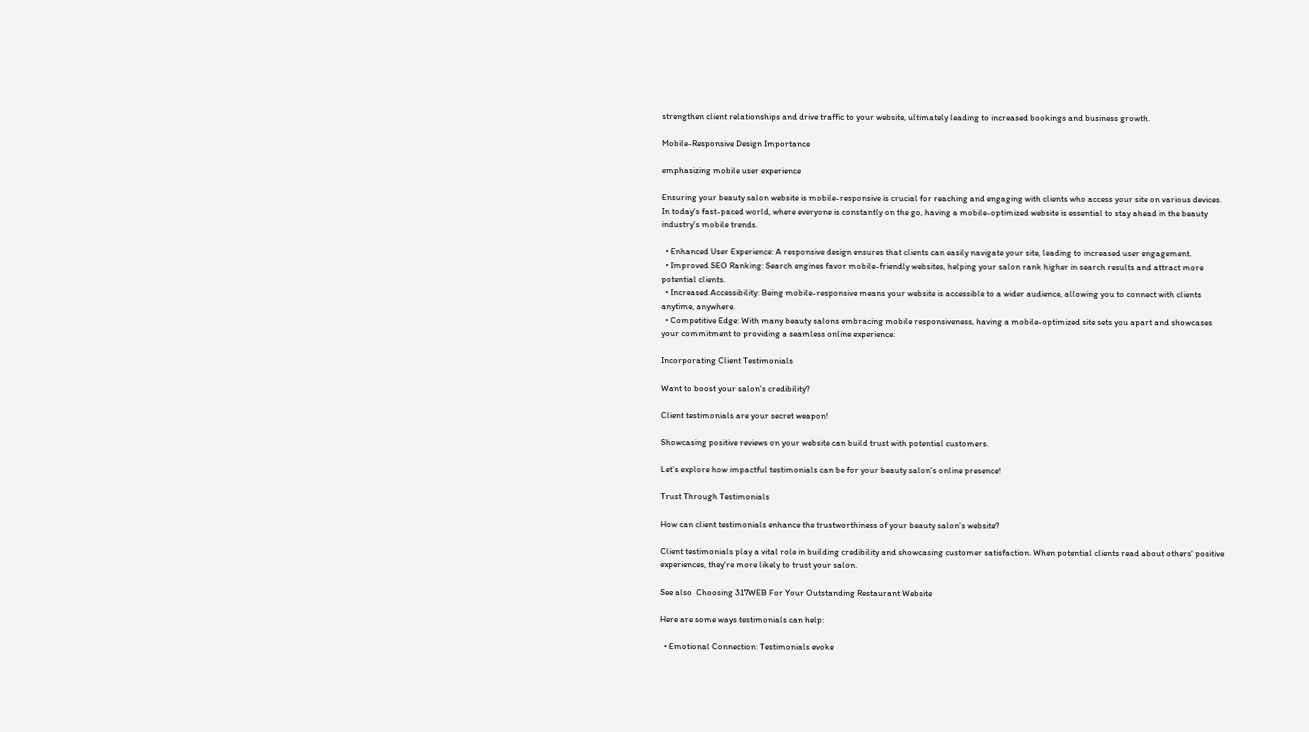strengthen client relationships and drive traffic to your website, ultimately leading to increased bookings and business growth.

Mobile-Responsive Design Importance

emphasizing mobile user experience

Ensuring your beauty salon website is mobile-responsive is crucial for reaching and engaging with clients who access your site on various devices. In today's fast-paced world, where everyone is constantly on the go, having a mobile-optimized website is essential to stay ahead in the beauty industry's mobile trends.

  • Enhanced User Experience: A responsive design ensures that clients can easily navigate your site, leading to increased user engagement.
  • Improved SEO Ranking: Search engines favor mobile-friendly websites, helping your salon rank higher in search results and attract more potential clients.
  • Increased Accessibility: Being mobile-responsive means your website is accessible to a wider audience, allowing you to connect with clients anytime, anywhere.
  • Competitive Edge: With many beauty salons embracing mobile responsiveness, having a mobile-optimized site sets you apart and showcases your commitment to providing a seamless online experience.

Incorporating Client Testimonials

Want to boost your salon's credibility?

Client testimonials are your secret weapon!

Showcasing positive reviews on your website can build trust with potential customers.

Let's explore how impactful testimonials can be for your beauty salon's online presence!

Trust Through Testimonials

How can client testimonials enhance the trustworthiness of your beauty salon's website?

Client testimonials play a vital role in building credibility and showcasing customer satisfaction. When potential clients read about others' positive experiences, they're more likely to trust your salon.

See also  Choosing 317WEB For Your Outstanding Restaurant Website

Here are some ways testimonials can help:

  • Emotional Connection: Testimonials evoke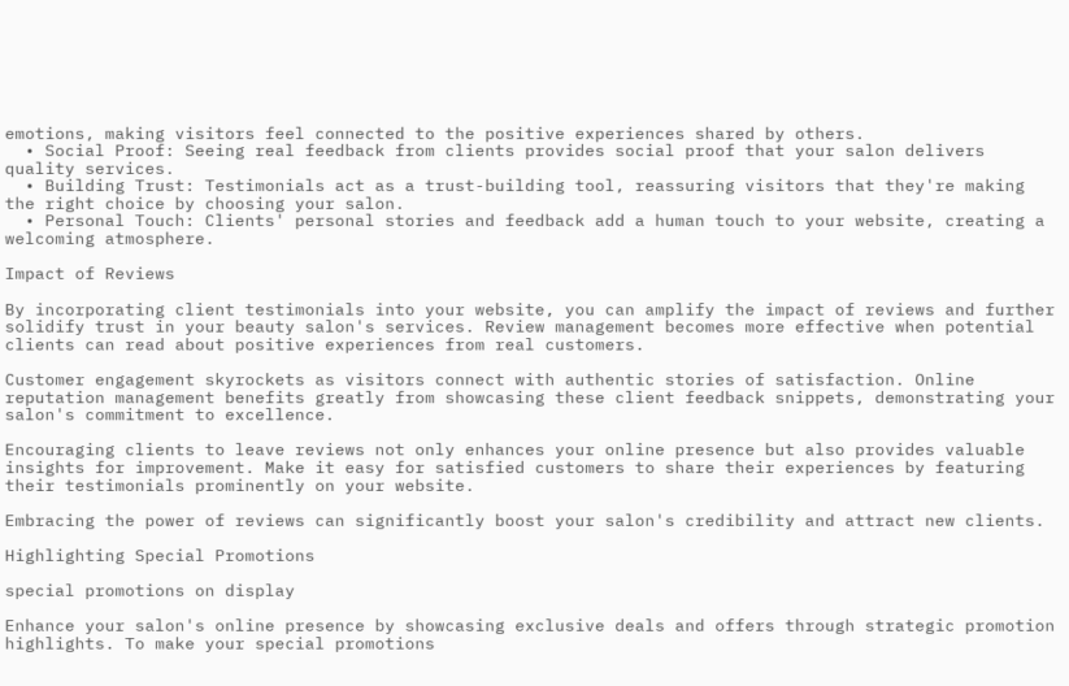emotions, making visitors feel connected to the positive experiences shared by others.
  • Social Proof: Seeing real feedback from clients provides social proof that your salon delivers quality services.
  • Building Trust: Testimonials act as a trust-building tool, reassuring visitors that they're making the right choice by choosing your salon.
  • Personal Touch: Clients' personal stories and feedback add a human touch to your website, creating a welcoming atmosphere.

Impact of Reviews

By incorporating client testimonials into your website, you can amplify the impact of reviews and further solidify trust in your beauty salon's services. Review management becomes more effective when potential clients can read about positive experiences from real customers.

Customer engagement skyrockets as visitors connect with authentic stories of satisfaction. Online reputation management benefits greatly from showcasing these client feedback snippets, demonstrating your salon's commitment to excellence.

Encouraging clients to leave reviews not only enhances your online presence but also provides valuable insights for improvement. Make it easy for satisfied customers to share their experiences by featuring their testimonials prominently on your website.

Embracing the power of reviews can significantly boost your salon's credibility and attract new clients.

Highlighting Special Promotions

special promotions on display

Enhance your salon's online presence by showcasing exclusive deals and offers through strategic promotion highlights. To make your special promotions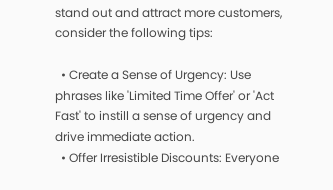stand out and attract more customers, consider the following tips:

  • Create a Sense of Urgency: Use phrases like 'Limited Time Offer' or 'Act Fast' to instill a sense of urgency and drive immediate action.
  • Offer Irresistible Discounts: Everyone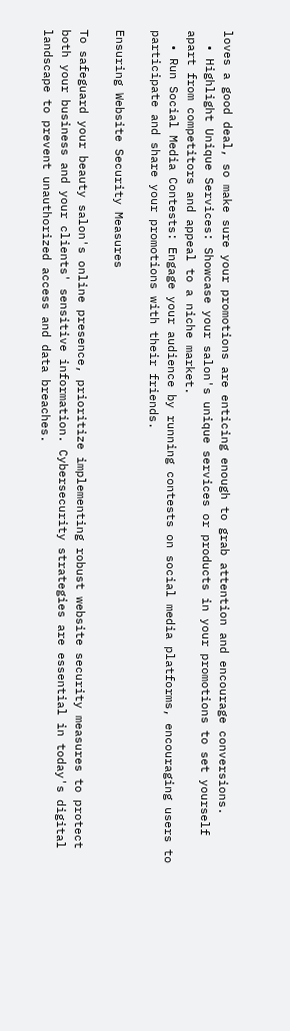loves a good deal, so make sure your promotions are enticing enough to grab attention and encourage conversions.
  • Highlight Unique Services: Showcase your salon's unique services or products in your promotions to set yourself apart from competitors and appeal to a niche market.
  • Run Social Media Contests: Engage your audience by running contests on social media platforms, encouraging users to participate and share your promotions with their friends.

Ensuring Website Security Measures

To safeguard your beauty salon's online presence, prioritize implementing robust website security measures to protect both your business and your clients' sensitive information. Cybersecurity strategies are essential in today's digital landscape to prevent unauthorized access and data breaches.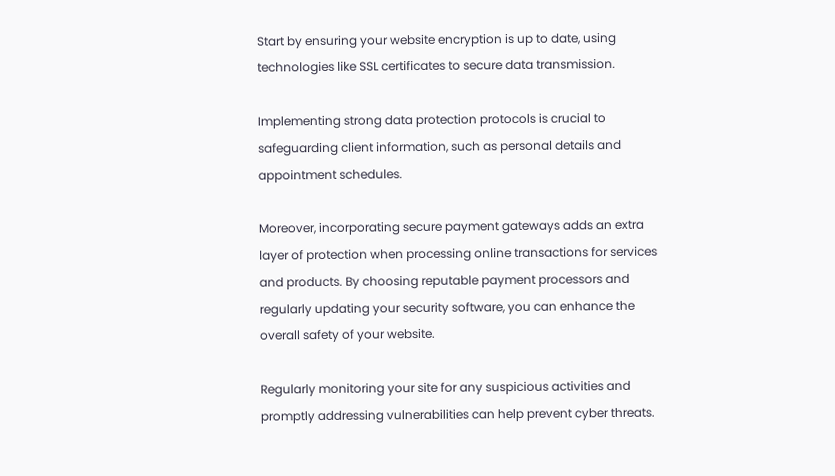Start by ensuring your website encryption is up to date, using technologies like SSL certificates to secure data transmission.

Implementing strong data protection protocols is crucial to safeguarding client information, such as personal details and appointment schedules.

Moreover, incorporating secure payment gateways adds an extra layer of protection when processing online transactions for services and products. By choosing reputable payment processors and regularly updating your security software, you can enhance the overall safety of your website.

Regularly monitoring your site for any suspicious activities and promptly addressing vulnerabilities can help prevent cyber threats.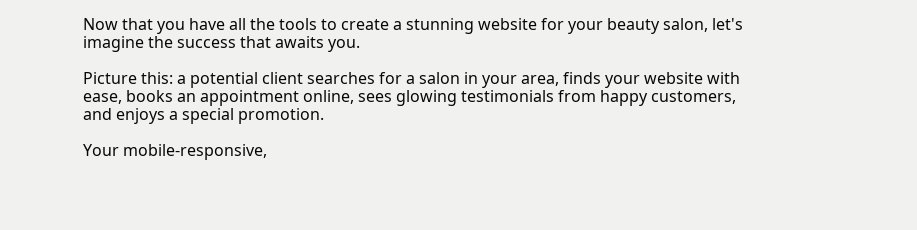Now that you have all the tools to create a stunning website for your beauty salon, let's imagine the success that awaits you.

Picture this: a potential client searches for a salon in your area, finds your website with ease, books an appointment online, sees glowing testimonials from happy customers, and enjoys a special promotion.

Your mobile-responsive,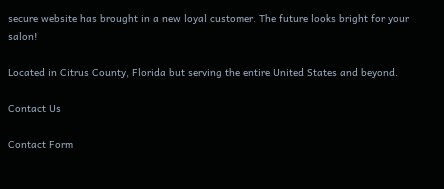secure website has brought in a new loyal customer. The future looks bright for your salon!

Located in Citrus County, Florida but serving the entire United States and beyond.

Contact Us

Contact Form